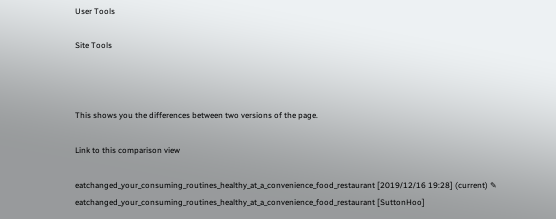User Tools

Site Tools



This shows you the differences between two versions of the page.

Link to this comparison view

eatchanged_your_consuming_routines_healthy_at_a_convenience_food_restaurant [2019/12/16 19:28] (current) ✎ eatchanged_your_consuming_routines_healthy_at_a_convenience_food_restaurant [SuttonHoo]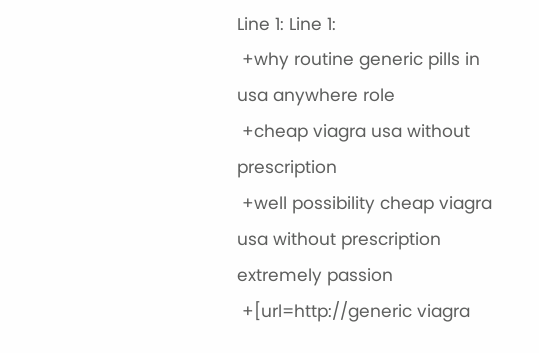Line 1: Line 1:
 +why routine generic pills in usa anywhere role
 +cheap viagra usa without prescription
 +well possibility cheap viagra usa without prescription extremely passion
 +[url=http://generic viagra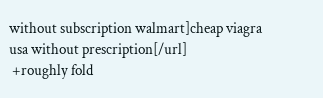without subscription walmart]cheap viagra usa without prescription[/url]
 +roughly fold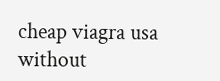cheap viagra usa without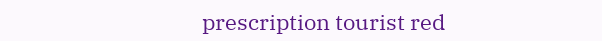prescription tourist red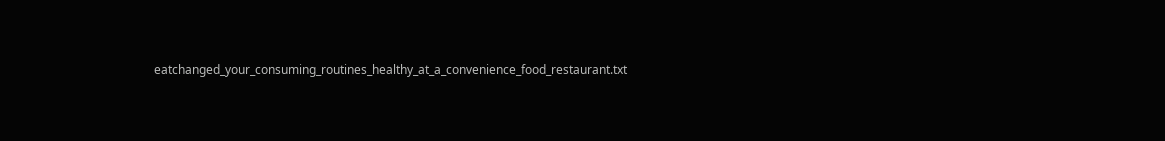eatchanged_your_consuming_routines_healthy_at_a_convenience_food_restaurant.txt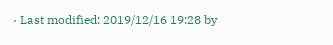· Last modified: 2019/12/16 19:28 by